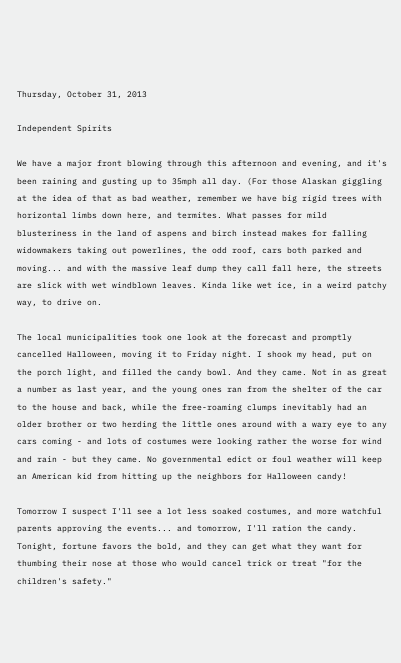Thursday, October 31, 2013

Independent Spirits

We have a major front blowing through this afternoon and evening, and it's been raining and gusting up to 35mph all day. (For those Alaskan giggling at the idea of that as bad weather, remember we have big rigid trees with horizontal limbs down here, and termites. What passes for mild blusteriness in the land of aspens and birch instead makes for falling widowmakers taking out powerlines, the odd roof, cars both parked and moving... and with the massive leaf dump they call fall here, the streets are slick with wet windblown leaves. Kinda like wet ice, in a weird patchy way, to drive on.

The local municipalities took one look at the forecast and promptly cancelled Halloween, moving it to Friday night. I shook my head, put on the porch light, and filled the candy bowl. And they came. Not in as great a number as last year, and the young ones ran from the shelter of the car to the house and back, while the free-roaming clumps inevitably had an older brother or two herding the little ones around with a wary eye to any cars coming - and lots of costumes were looking rather the worse for wind and rain - but they came. No governmental edict or foul weather will keep an American kid from hitting up the neighbors for Halloween candy!

Tomorrow I suspect I'll see a lot less soaked costumes, and more watchful parents approving the events... and tomorrow, I'll ration the candy. Tonight, fortune favors the bold, and they can get what they want for thumbing their nose at those who would cancel trick or treat "for the children's safety."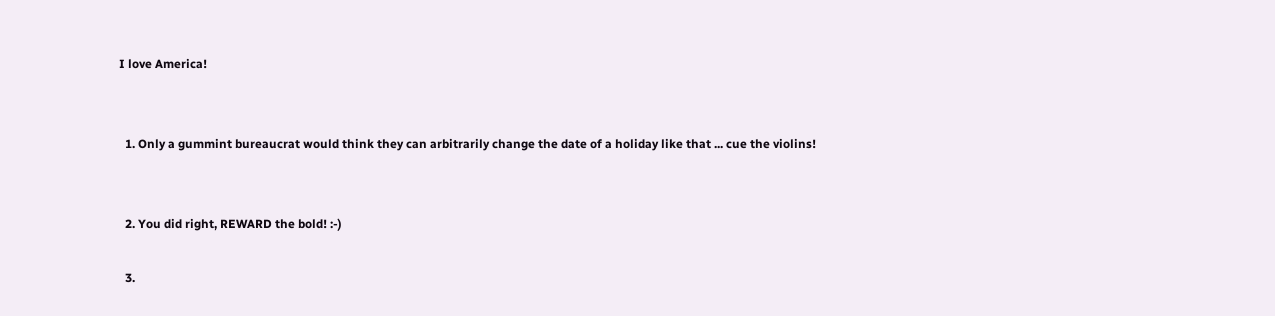I love America!


  1. Only a gummint bureaucrat would think they can arbitrarily change the date of a holiday like that ... cue the violins!


  2. You did right, REWARD the bold! :-)

  3.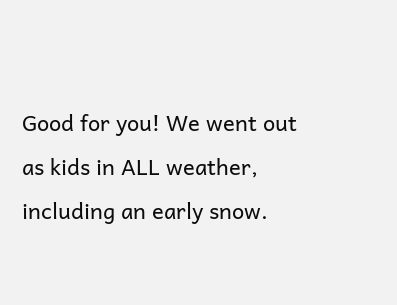Good for you! We went out as kids in ALL weather, including an early snow.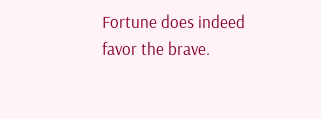Fortune does indeed favor the brave.